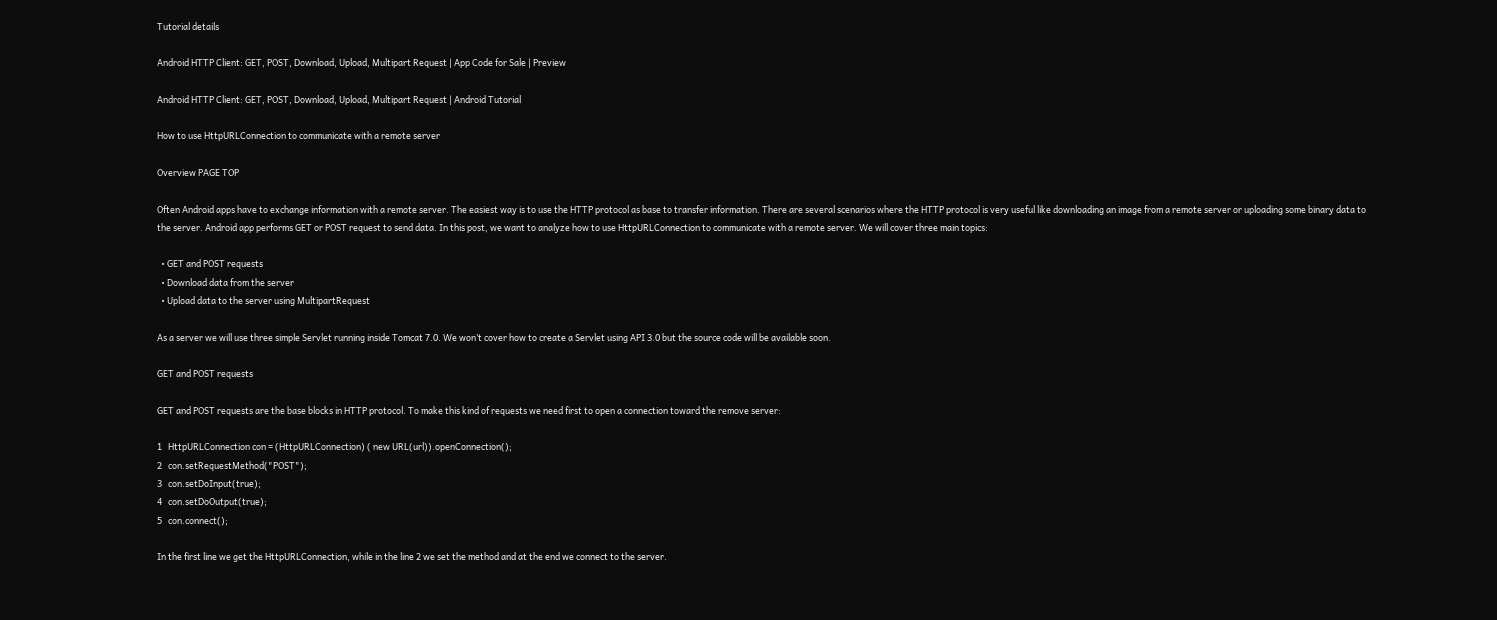Tutorial details

Android HTTP Client: GET, POST, Download, Upload, Multipart Request | App Code for Sale | Preview

Android HTTP Client: GET, POST, Download, Upload, Multipart Request | Android Tutorial

How to use HttpURLConnection to communicate with a remote server

Overview PAGE TOP

Often Android apps have to exchange information with a remote server. The easiest way is to use the HTTP protocol as base to transfer information. There are several scenarios where the HTTP protocol is very useful like downloading an image from a remote server or uploading some binary data to the server. Android app performs GET or POST request to send data. In this post, we want to analyze how to use HttpURLConnection to communicate with a remote server. We will cover three main topics:

  • GET and POST requests
  • Download data from the server
  • Upload data to the server using MultipartRequest

As a server we will use three simple Servlet running inside Tomcat 7.0. We won’t cover how to create a Servlet using API 3.0 but the source code will be available soon.

GET and POST requests

GET and POST requests are the base blocks in HTTP protocol. To make this kind of requests we need first to open a connection toward the remove server:

1   HttpURLConnection con = (HttpURLConnection) ( new URL(url)).openConnection();
2   con.setRequestMethod("POST");
3   con.setDoInput(true);
4   con.setDoOutput(true);
5   con.connect();

In the first line we get the HttpURLConnection, while in the line 2 we set the method and at the end we connect to the server.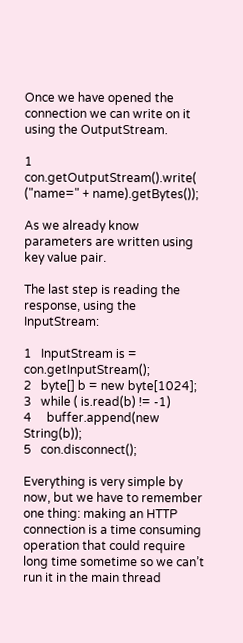Once we have opened the connection we can write on it using the OutputStream.

1   con.getOutputStream().write( ("name=" + name).getBytes());

As we already know parameters are written using key value pair.

The last step is reading the response, using the InputStream:

1   InputStream is = con.getInputStream();
2   byte[] b = new byte[1024];
3   while ( is.read(b) != -1)
4     buffer.append(new String(b));
5   con.disconnect();

Everything is very simple by now, but we have to remember one thing: making an HTTP connection is a time consuming operation that could require long time sometime so we can’t run it in the main thread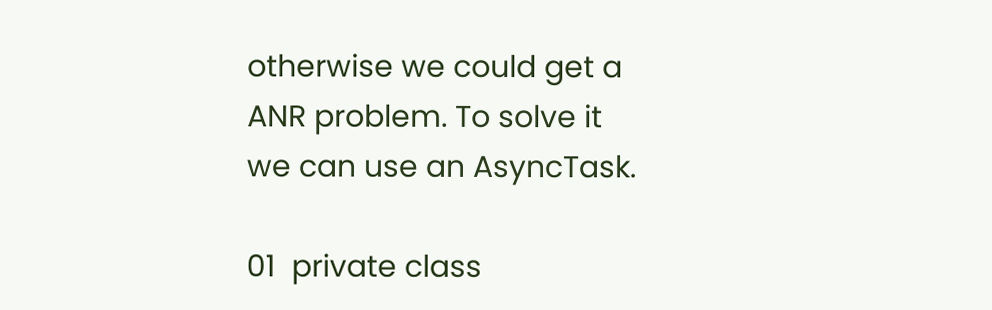otherwise we could get a ANR problem. To solve it we can use an AsyncTask.

01  private class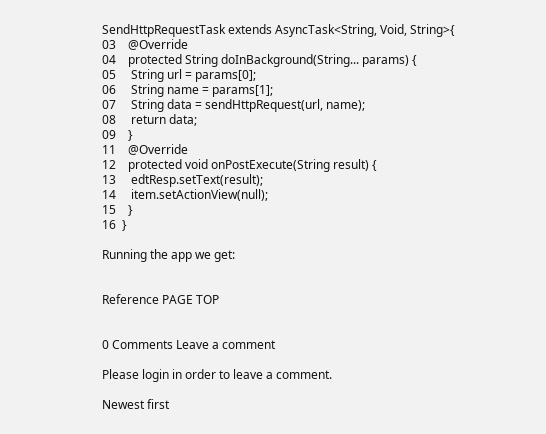SendHttpRequestTask extends AsyncTask<String, Void, String>{
03    @Override
04    protected String doInBackground(String... params) {
05     String url = params[0];
06     String name = params[1];
07     String data = sendHttpRequest(url, name);
08     return data;
09    }
11    @Override
12    protected void onPostExecute(String result) {
13     edtResp.setText(result);
14     item.setActionView(null);
15    }
16  }

Running the app we get:


Reference PAGE TOP


0 Comments Leave a comment

Please login in order to leave a comment.

Newest first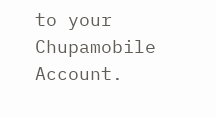to your Chupamobile Account.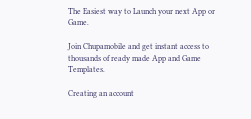The Easiest way to Launch your next App or Game.

Join Chupamobile and get instant access to thousands of ready made App and Game Templates.

Creating an account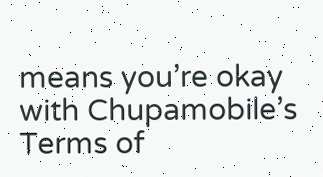means you’re okay with Chupamobile’s Terms of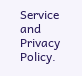Service and Privacy Policy.